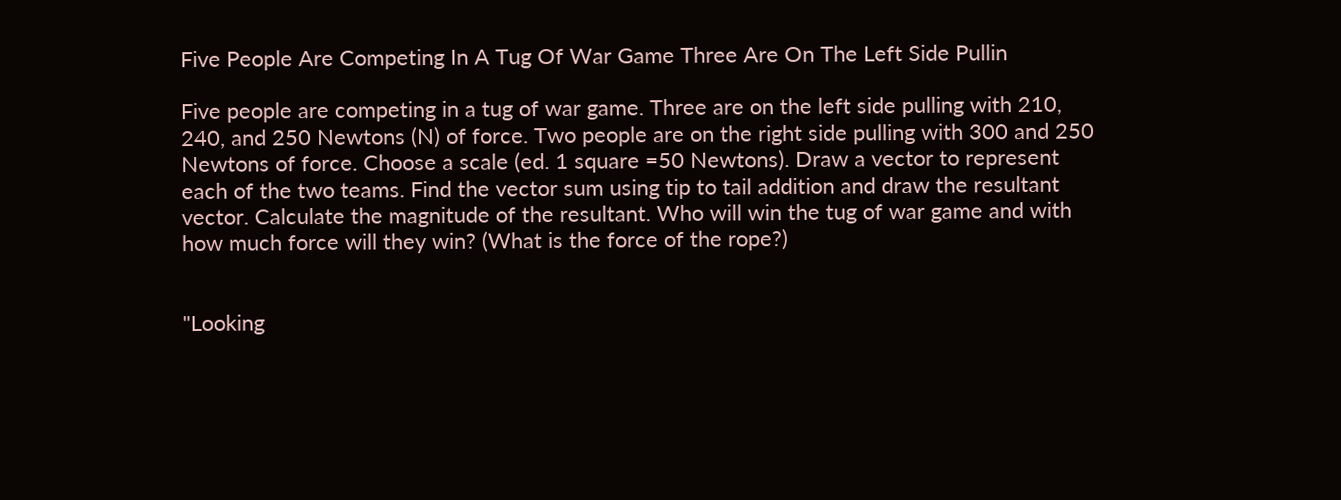Five People Are Competing In A Tug Of War Game Three Are On The Left Side Pullin

Five people are competing in a tug of war game. Three are on the left side pulling with 210, 240, and 250 Newtons (N) of force. Two people are on the right side pulling with 300 and 250 Newtons of force. Choose a scale (ed. 1 square =50 Newtons). Draw a vector to represent each of the two teams. Find the vector sum using tip to tail addition and draw the resultant vector. Calculate the magnitude of the resultant. Who will win the tug of war game and with how much force will they win? (What is the force of the rope?)


"Looking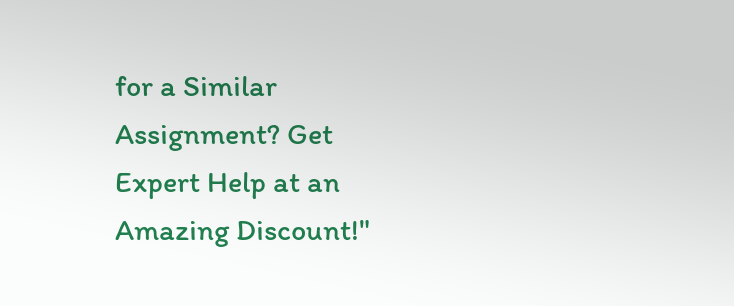for a Similar Assignment? Get Expert Help at an Amazing Discount!"